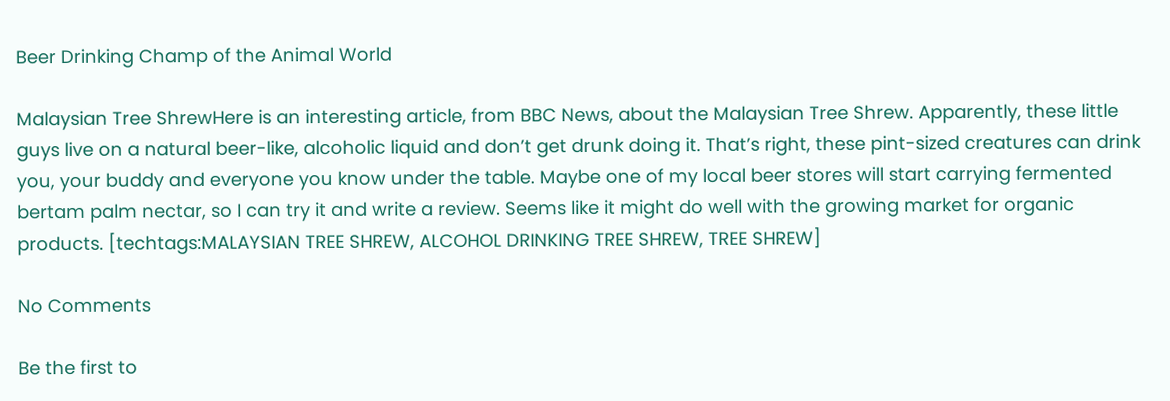Beer Drinking Champ of the Animal World

Malaysian Tree ShrewHere is an interesting article, from BBC News, about the Malaysian Tree Shrew. Apparently, these little guys live on a natural beer-like, alcoholic liquid and don’t get drunk doing it. That’s right, these pint-sized creatures can drink you, your buddy and everyone you know under the table. Maybe one of my local beer stores will start carrying fermented bertam palm nectar, so I can try it and write a review. Seems like it might do well with the growing market for organic products. [techtags:MALAYSIAN TREE SHREW, ALCOHOL DRINKING TREE SHREW, TREE SHREW]

No Comments

Be the first to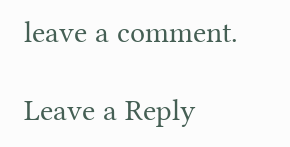leave a comment.

Leave a Reply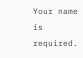Your name is required.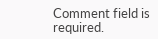Comment field is required.